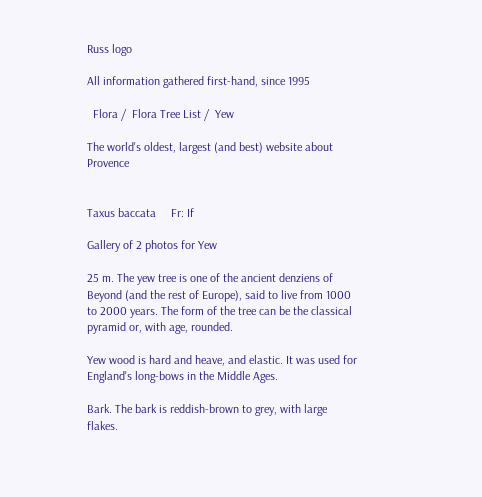Russ logo

All information gathered first-hand, since 1995

  Flora /  Flora Tree List /  Yew

The world's oldest, largest (and best) website about Provence


Taxus baccata     Fr: If

Gallery of 2 photos for Yew

25 m. The yew tree is one of the ancient denziens of Beyond (and the rest of Europe), said to live from 1000 to 2000 years. The form of the tree can be the classical pyramid or, with age, rounded.

Yew wood is hard and heave, and elastic. It was used for England's long-bows in the Middle Ages.

Bark. The bark is reddish-brown to grey, with large flakes.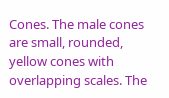Cones. The male cones are small, rounded, yellow cones with overlapping scales. The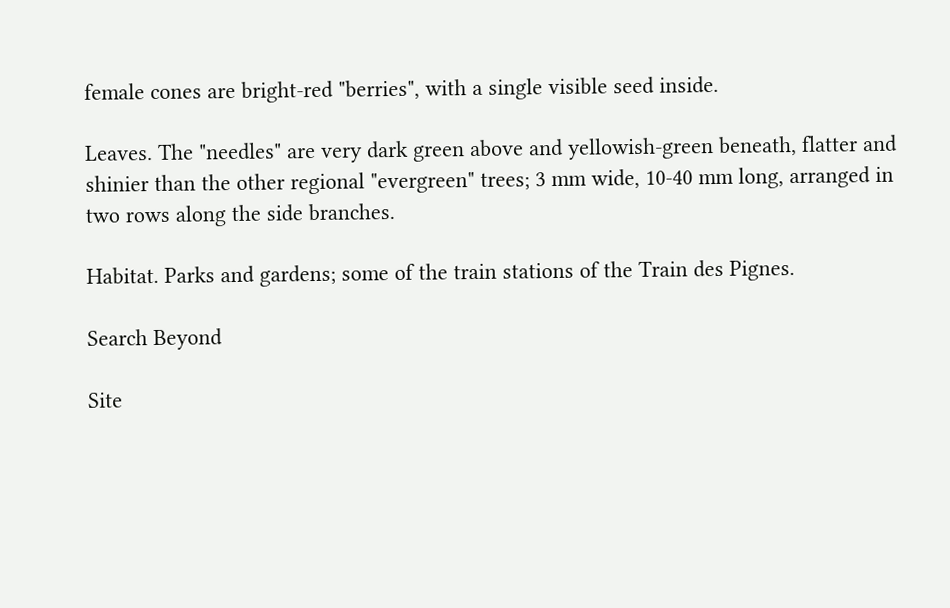female cones are bright-red "berries", with a single visible seed inside.

Leaves. The "needles" are very dark green above and yellowish-green beneath, flatter and shinier than the other regional "evergreen" trees; 3 mm wide, 10-40 mm long, arranged in two rows along the side branches.

Habitat. Parks and gardens; some of the train stations of the Train des Pignes.

Search Beyond

Site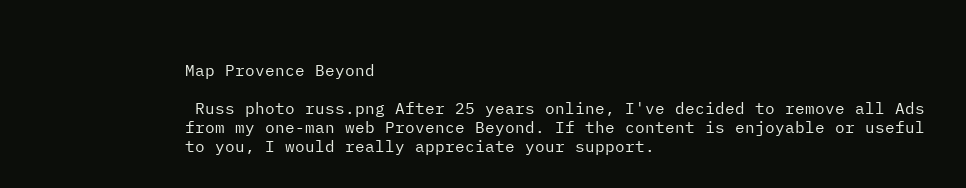Map Provence Beyond

 Russ photo russ.png After 25 years online, I've decided to remove all Ads from my one-man web Provence Beyond. If the content is enjoyable or useful to you, I would really appreciate your support.